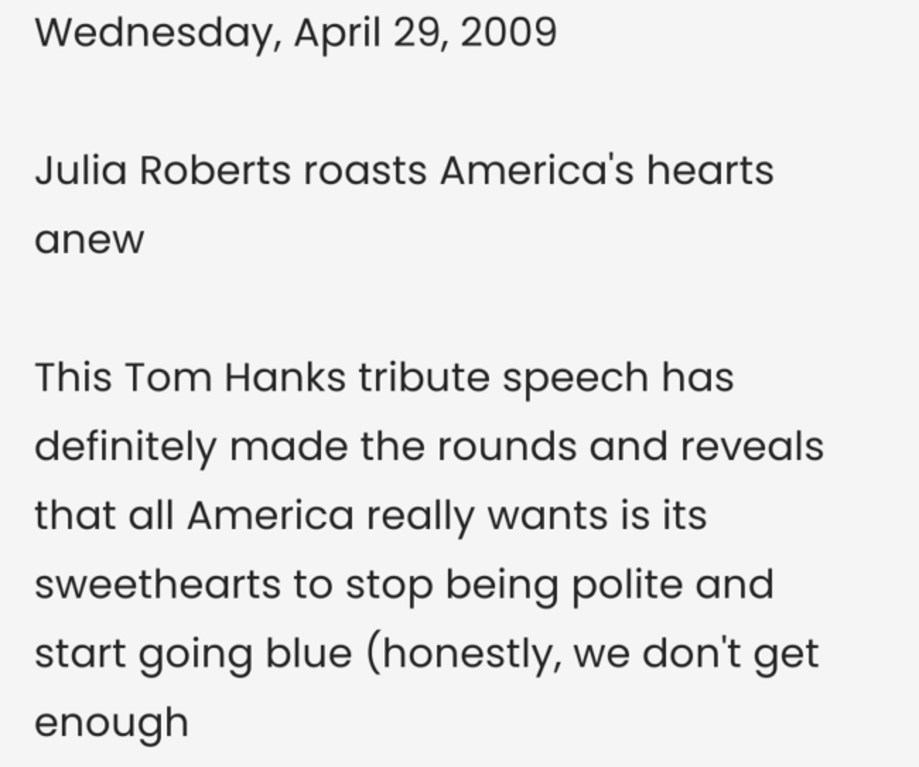Wednesday, April 29, 2009

Julia Roberts roasts America's hearts anew

This Tom Hanks tribute speech has definitely made the rounds and reveals that all America really wants is its sweethearts to stop being polite and start going blue (honestly, we don't get enough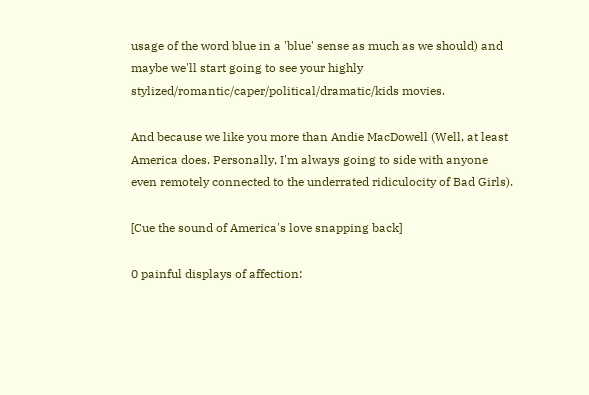usage of the word blue in a 'blue' sense as much as we should) and maybe we'll start going to see your highly stylized/romantic/caper/political/dramatic/kids movies.

And because we like you more than Andie MacDowell (Well, at least America does. Personally, I'm always going to side with anyone even remotely connected to the underrated ridiculocity of Bad Girls).

[Cue the sound of America's love snapping back]

0 painful displays of affection: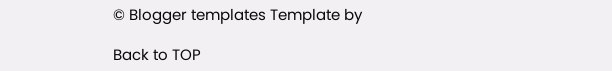© Blogger templates Template by

Back to TOP